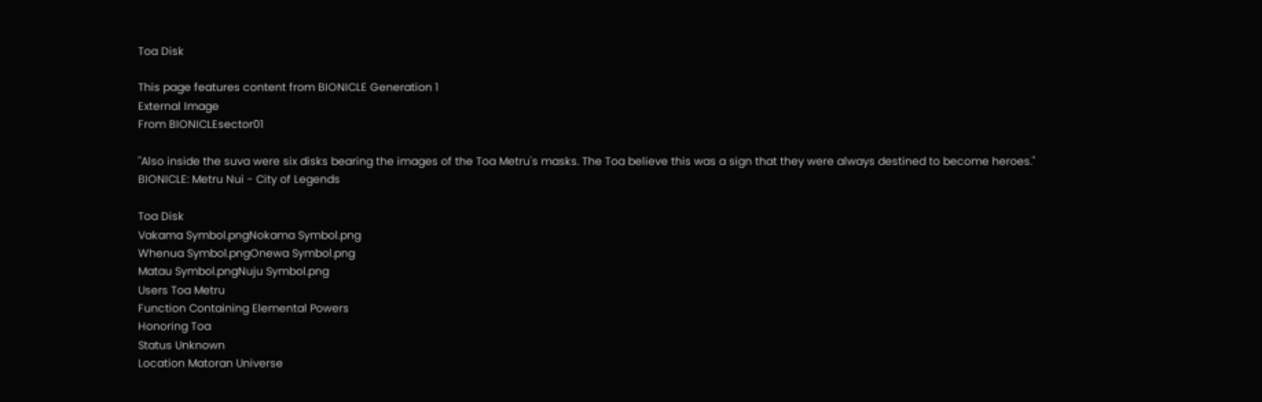Toa Disk

This page features content from BIONICLE Generation 1
External Image
From BIONICLEsector01

"Also inside the suva were six disks bearing the images of the Toa Metru's masks. The Toa believe this was a sign that they were always destined to become heroes."
BIONICLE: Metru Nui - City of Legends

Toa Disk
Vakama Symbol.pngNokama Symbol.png
Whenua Symbol.pngOnewa Symbol.png
Matau Symbol.pngNuju Symbol.png
Users Toa Metru
Function Containing Elemental Powers
Honoring Toa
Status Unknown
Location Matoran Universe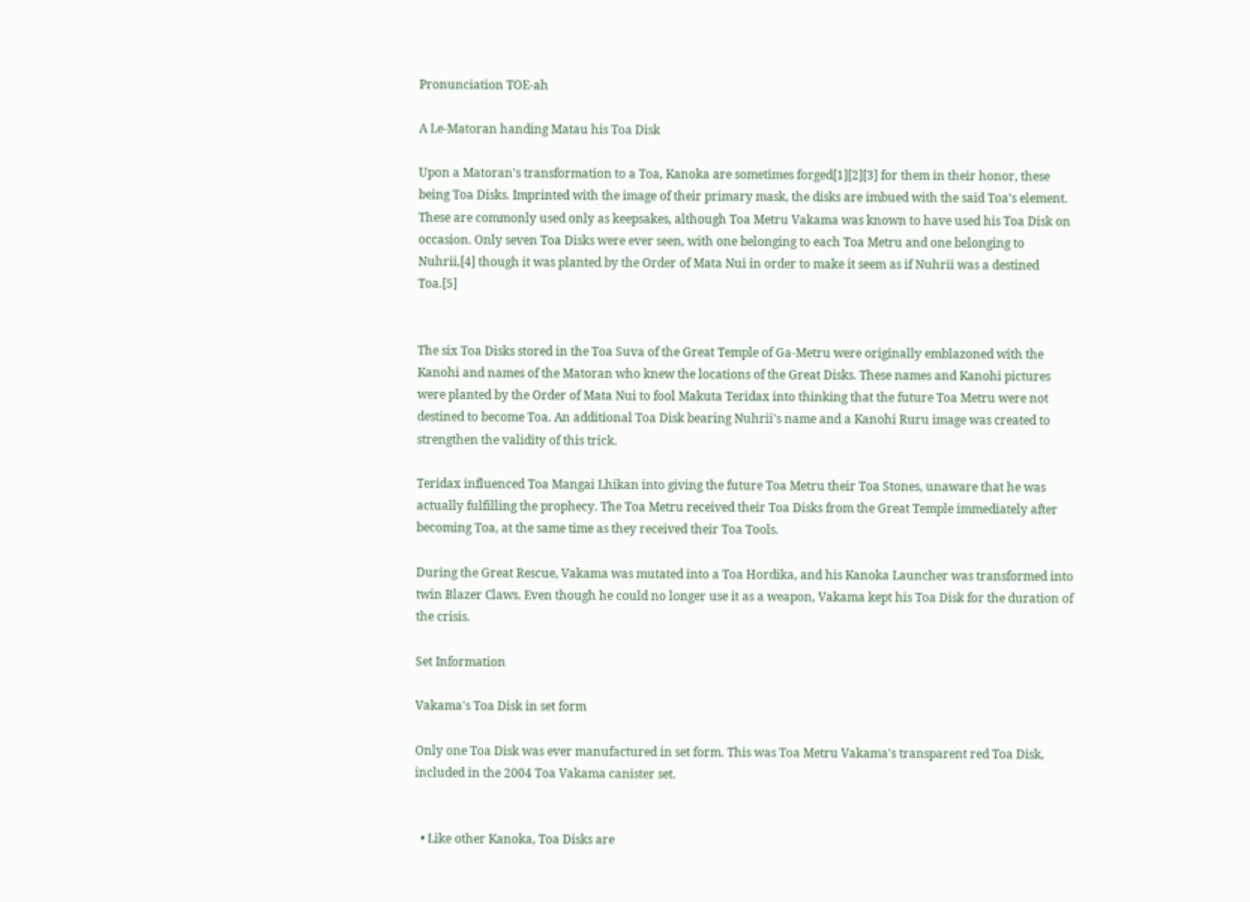Pronunciation TOE-ah

A Le-Matoran handing Matau his Toa Disk

Upon a Matoran's transformation to a Toa, Kanoka are sometimes forged[1][2][3] for them in their honor, these being Toa Disks. Imprinted with the image of their primary mask, the disks are imbued with the said Toa's element. These are commonly used only as keepsakes, although Toa Metru Vakama was known to have used his Toa Disk on occasion. Only seven Toa Disks were ever seen, with one belonging to each Toa Metru and one belonging to Nuhrii,[4] though it was planted by the Order of Mata Nui in order to make it seem as if Nuhrii was a destined Toa.[5]


The six Toa Disks stored in the Toa Suva of the Great Temple of Ga-Metru were originally emblazoned with the Kanohi and names of the Matoran who knew the locations of the Great Disks. These names and Kanohi pictures were planted by the Order of Mata Nui to fool Makuta Teridax into thinking that the future Toa Metru were not destined to become Toa. An additional Toa Disk bearing Nuhrii's name and a Kanohi Ruru image was created to strengthen the validity of this trick.

Teridax influenced Toa Mangai Lhikan into giving the future Toa Metru their Toa Stones, unaware that he was actually fulfilling the prophecy. The Toa Metru received their Toa Disks from the Great Temple immediately after becoming Toa, at the same time as they received their Toa Tools.

During the Great Rescue, Vakama was mutated into a Toa Hordika, and his Kanoka Launcher was transformed into twin Blazer Claws. Even though he could no longer use it as a weapon, Vakama kept his Toa Disk for the duration of the crisis.

Set Information

Vakama's Toa Disk in set form

Only one Toa Disk was ever manufactured in set form. This was Toa Metru Vakama's transparent red Toa Disk, included in the 2004 Toa Vakama canister set.


  • Like other Kanoka, Toa Disks are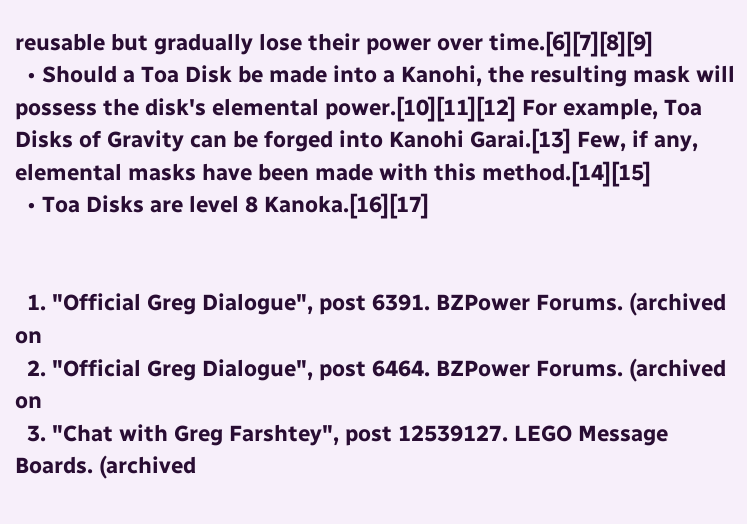reusable but gradually lose their power over time.[6][7][8][9]
  • Should a Toa Disk be made into a Kanohi, the resulting mask will possess the disk's elemental power.[10][11][12] For example, Toa Disks of Gravity can be forged into Kanohi Garai.[13] Few, if any, elemental masks have been made with this method.[14][15]
  • Toa Disks are level 8 Kanoka.[16][17]


  1. "Official Greg Dialogue", post 6391. BZPower Forums. (archived on
  2. "Official Greg Dialogue", post 6464. BZPower Forums. (archived on
  3. "Chat with Greg Farshtey", post 12539127. LEGO Message Boards. (archived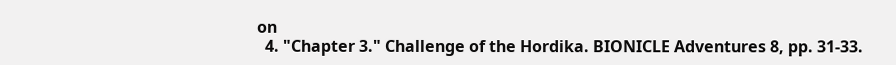on
  4. "Chapter 3." Challenge of the Hordika. BIONICLE Adventures 8, pp. 31-33.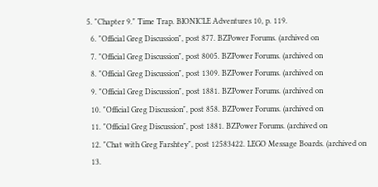5. "Chapter 9." Time Trap. BIONICLE Adventures 10, p. 119.
  6. "Official Greg Discussion", post 877. BZPower Forums. (archived on
  7. "Official Greg Discussion", post 8005. BZPower Forums. (archived on
  8. "Official Greg Discussion", post 1309. BZPower Forums. (archived on
  9. "Official Greg Discussion", post 1881. BZPower Forums. (archived on
  10. "Official Greg Discussion", post 858. BZPower Forums. (archived on
  11. "Official Greg Discussion", post 1881. BZPower Forums. (archived on
  12. "Chat with Greg Farshtey", post 12583422. LEGO Message Boards. (archived on
  13.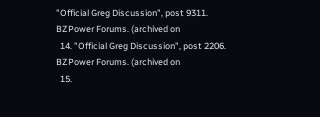"Official Greg Discussion", post 9311. BZPower Forums. (archived on
  14. "Official Greg Discussion", post 2206. BZPower Forums. (archived on
  15.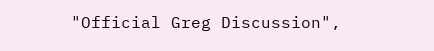"Official Greg Discussion",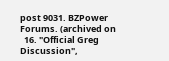post 9031. BZPower Forums. (archived on
  16. "Official Greg Discussion",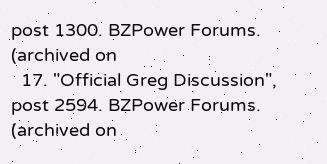post 1300. BZPower Forums. (archived on
  17. "Official Greg Discussion", post 2594. BZPower Forums. (archived on